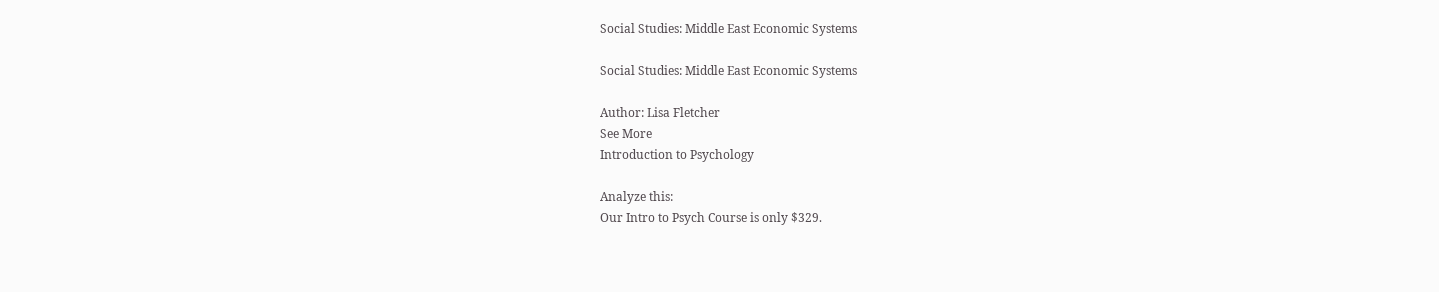Social Studies: Middle East Economic Systems

Social Studies: Middle East Economic Systems

Author: Lisa Fletcher
See More
Introduction to Psychology

Analyze this:
Our Intro to Psych Course is only $329.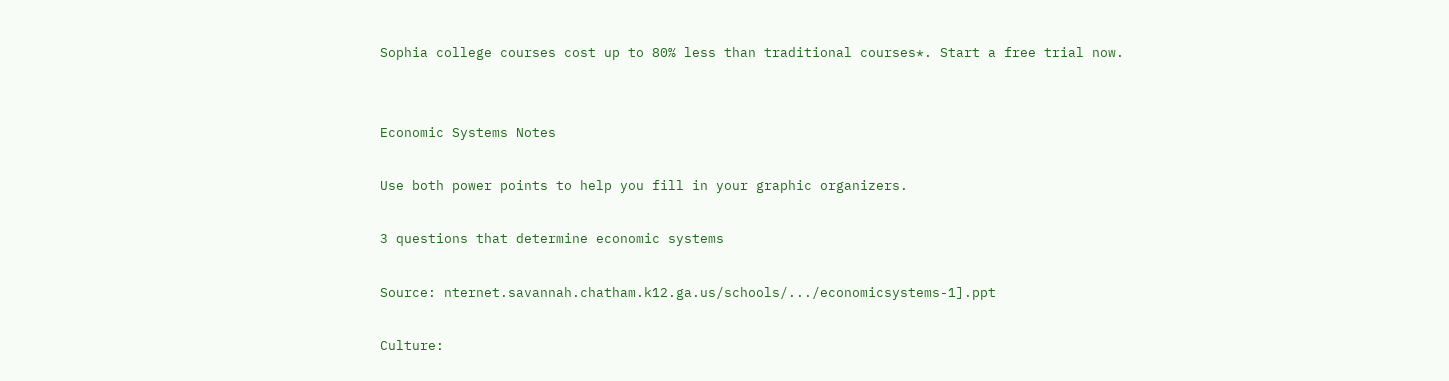Sophia college courses cost up to 80% less than traditional courses*. Start a free trial now.


Economic Systems Notes

Use both power points to help you fill in your graphic organizers.

3 questions that determine economic systems

Source: nternet.savannah.chatham.k12.ga.us/schools/.../economicsystems-1].ppt

Culture: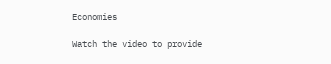Economies

Watch the video to provide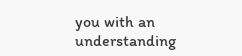you with an understanding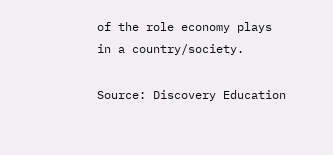of the role economy plays in a country/society.

Source: Discovery Education